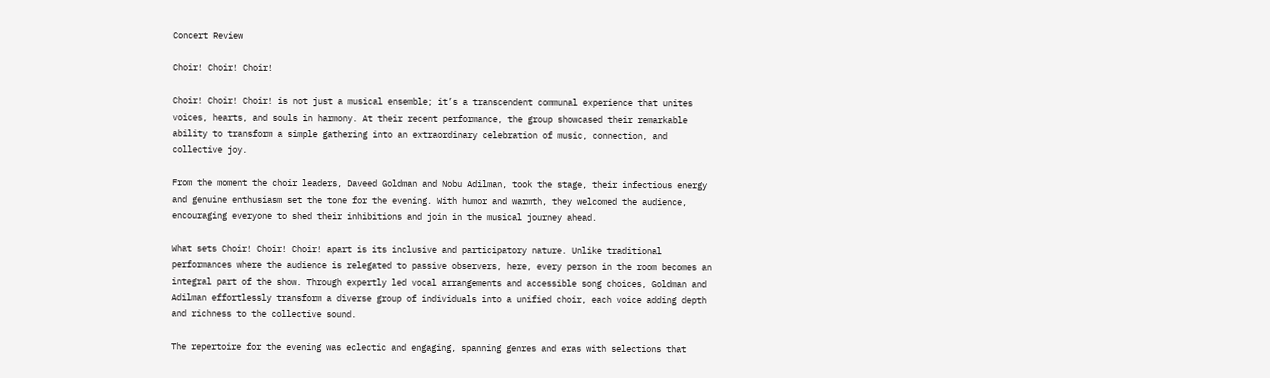Concert Review

Choir! Choir! Choir!

Choir! Choir! Choir! is not just a musical ensemble; it’s a transcendent communal experience that unites voices, hearts, and souls in harmony. At their recent performance, the group showcased their remarkable ability to transform a simple gathering into an extraordinary celebration of music, connection, and collective joy.

From the moment the choir leaders, Daveed Goldman and Nobu Adilman, took the stage, their infectious energy and genuine enthusiasm set the tone for the evening. With humor and warmth, they welcomed the audience, encouraging everyone to shed their inhibitions and join in the musical journey ahead.

What sets Choir! Choir! Choir! apart is its inclusive and participatory nature. Unlike traditional performances where the audience is relegated to passive observers, here, every person in the room becomes an integral part of the show. Through expertly led vocal arrangements and accessible song choices, Goldman and Adilman effortlessly transform a diverse group of individuals into a unified choir, each voice adding depth and richness to the collective sound.

The repertoire for the evening was eclectic and engaging, spanning genres and eras with selections that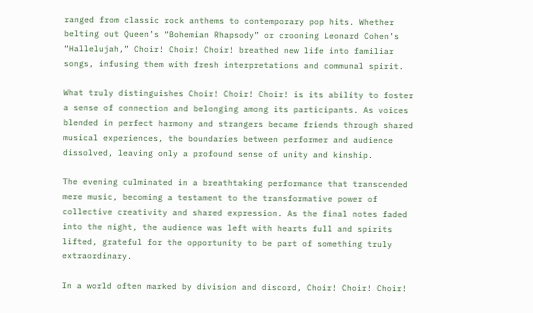ranged from classic rock anthems to contemporary pop hits. Whether belting out Queen’s “Bohemian Rhapsody” or crooning Leonard Cohen’s “Hallelujah,” Choir! Choir! Choir! breathed new life into familiar songs, infusing them with fresh interpretations and communal spirit.

What truly distinguishes Choir! Choir! Choir! is its ability to foster a sense of connection and belonging among its participants. As voices blended in perfect harmony and strangers became friends through shared musical experiences, the boundaries between performer and audience dissolved, leaving only a profound sense of unity and kinship.

The evening culminated in a breathtaking performance that transcended mere music, becoming a testament to the transformative power of collective creativity and shared expression. As the final notes faded into the night, the audience was left with hearts full and spirits lifted, grateful for the opportunity to be part of something truly extraordinary.

In a world often marked by division and discord, Choir! Choir! Choir!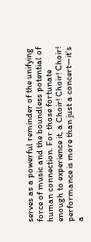serves as a powerful reminder of the unifying force of music and the boundless potential of human connection. For those fortunate enough to experience it, a Choir! Choir! Choir! performance is more than just a concert—it’s a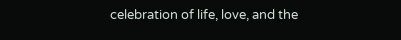celebration of life, love, and the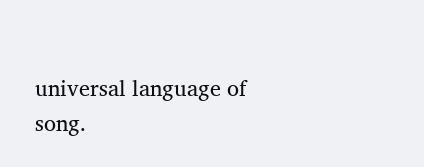universal language of song.